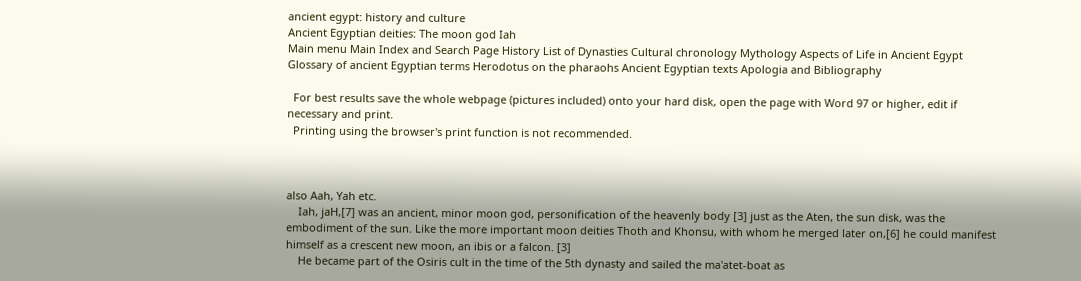ancient egypt: history and culture
Ancient Egyptian deities: The moon god Iah
Main menu Main Index and Search Page History List of Dynasties Cultural chronology Mythology Aspects of Life in Ancient Egypt Glossary of ancient Egyptian terms Herodotus on the pharaohs Ancient Egyptian texts Apologia and Bibliography

  For best results save the whole webpage (pictures included) onto your hard disk, open the page with Word 97 or higher, edit if necessary and print.
  Printing using the browser's print function is not recommended.



also Aah, Yah etc.
    Iah, jaH,[7] was an ancient, minor moon god, personification of the heavenly body [3] just as the Aten, the sun disk, was the embodiment of the sun. Like the more important moon deities Thoth and Khonsu, with whom he merged later on,[6] he could manifest himself as a crescent new moon, an ibis or a falcon. [3]
    He became part of the Osiris cult in the time of the 5th dynasty and sailed the ma'atet-boat as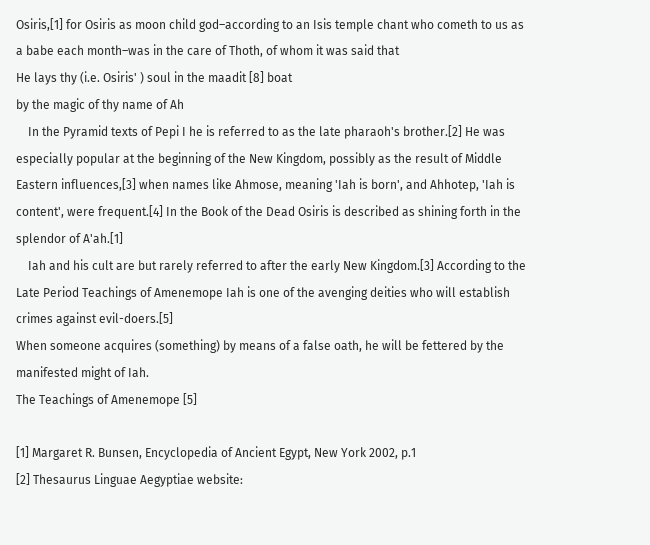Osiris,[1] for Osiris as moon child god–according to an Isis temple chant who cometh to us as a babe each month–was in the care of Thoth, of whom it was said that
He lays thy (i.e. Osiris' ) soul in the maadit [8] boat
by the magic of thy name of Ah
    In the Pyramid texts of Pepi I he is referred to as the late pharaoh's brother.[2] He was especially popular at the beginning of the New Kingdom, possibly as the result of Middle Eastern influences,[3] when names like Ahmose, meaning 'Iah is born', and Ahhotep, 'Iah is content', were frequent.[4] In the Book of the Dead Osiris is described as shining forth in the splendor of A'ah.[1]
    Iah and his cult are but rarely referred to after the early New Kingdom.[3] According to the Late Period Teachings of Amenemope Iah is one of the avenging deities who will establish crimes against evil-doers.[5]
When someone acquires (something) by means of a false oath, he will be fettered by the manifested might of Iah.
The Teachings of Amenemope [5]

[1] Margaret R. Bunsen, Encyclopedia of Ancient Egypt, New York 2002, p.1
[2] Thesaurus Linguae Aegyptiae website: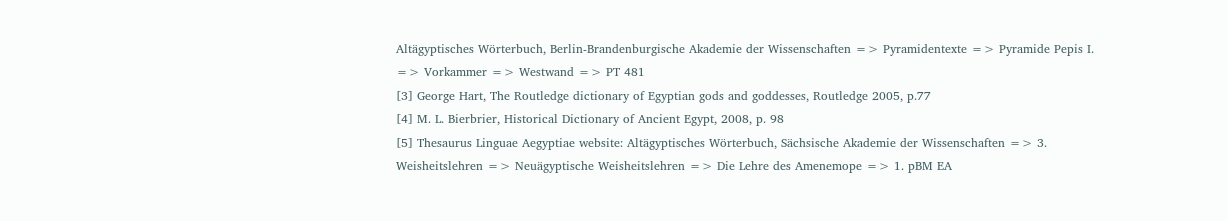Altägyptisches Wörterbuch, Berlin-Brandenburgische Akademie der Wissenschaften => Pyramidentexte => Pyramide Pepis I. => Vorkammer => Westwand => PT 481
[3] George Hart, The Routledge dictionary of Egyptian gods and goddesses, Routledge 2005, p.77
[4] M. L. Bierbrier, Historical Dictionary of Ancient Egypt, 2008, p. 98
[5] Thesaurus Linguae Aegyptiae website: Altägyptisches Wörterbuch, Sächsische Akademie der Wissenschaften => 3. Weisheitslehren => Neuägyptische Weisheitslehren => Die Lehre des Amenemope => 1. pBM EA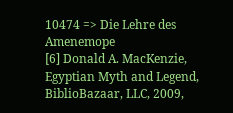10474 => Die Lehre des Amenemope
[6] Donald A. MacKenzie, Egyptian Myth and Legend, BiblioBazaar, LLC, 2009,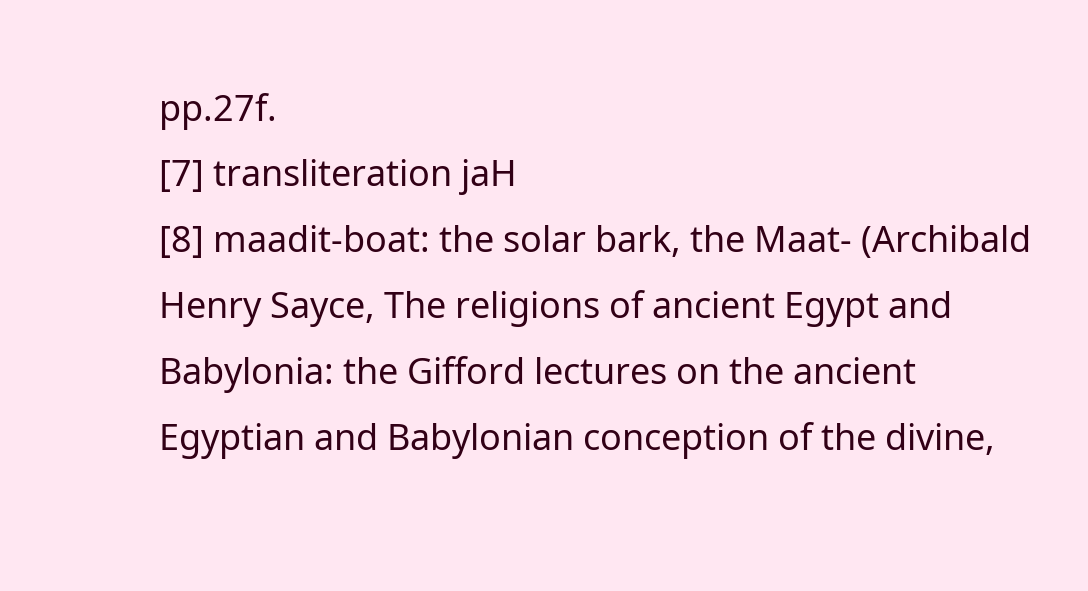pp.27f.
[7] transliteration jaH
[8] maadit-boat: the solar bark, the Maat- (Archibald Henry Sayce, The religions of ancient Egypt and Babylonia: the Gifford lectures on the ancient Egyptian and Babylonian conception of the divine,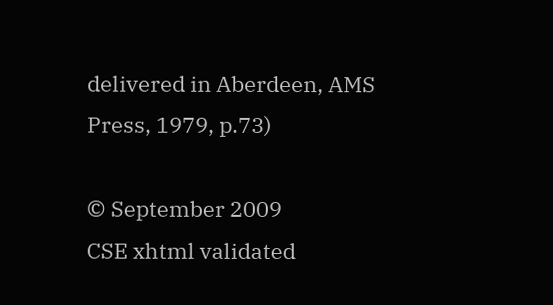delivered in Aberdeen, AMS Press, 1979, p.73)

© September 2009
CSE xhtml validated